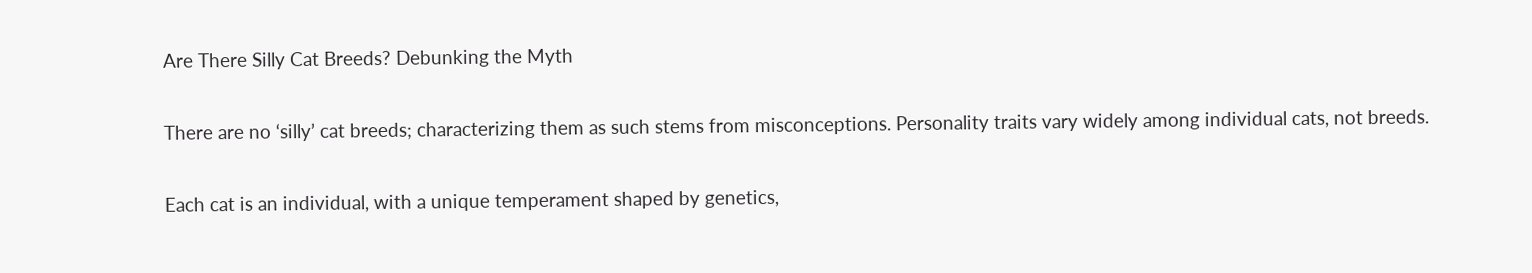Are There Silly Cat Breeds? Debunking the Myth

There are no ‘silly’ cat breeds; characterizing them as such stems from misconceptions. Personality traits vary widely among individual cats, not breeds.

Each cat is an individual, with a unique temperament shaped by genetics,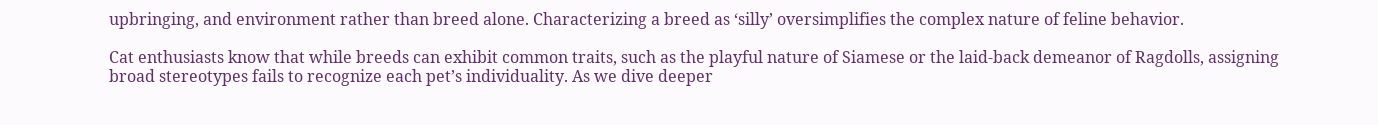upbringing, and environment rather than breed alone. Characterizing a breed as ‘silly’ oversimplifies the complex nature of feline behavior.

Cat enthusiasts know that while breeds can exhibit common traits, such as the playful nature of Siamese or the laid-back demeanor of Ragdolls, assigning broad stereotypes fails to recognize each pet’s individuality. As we dive deeper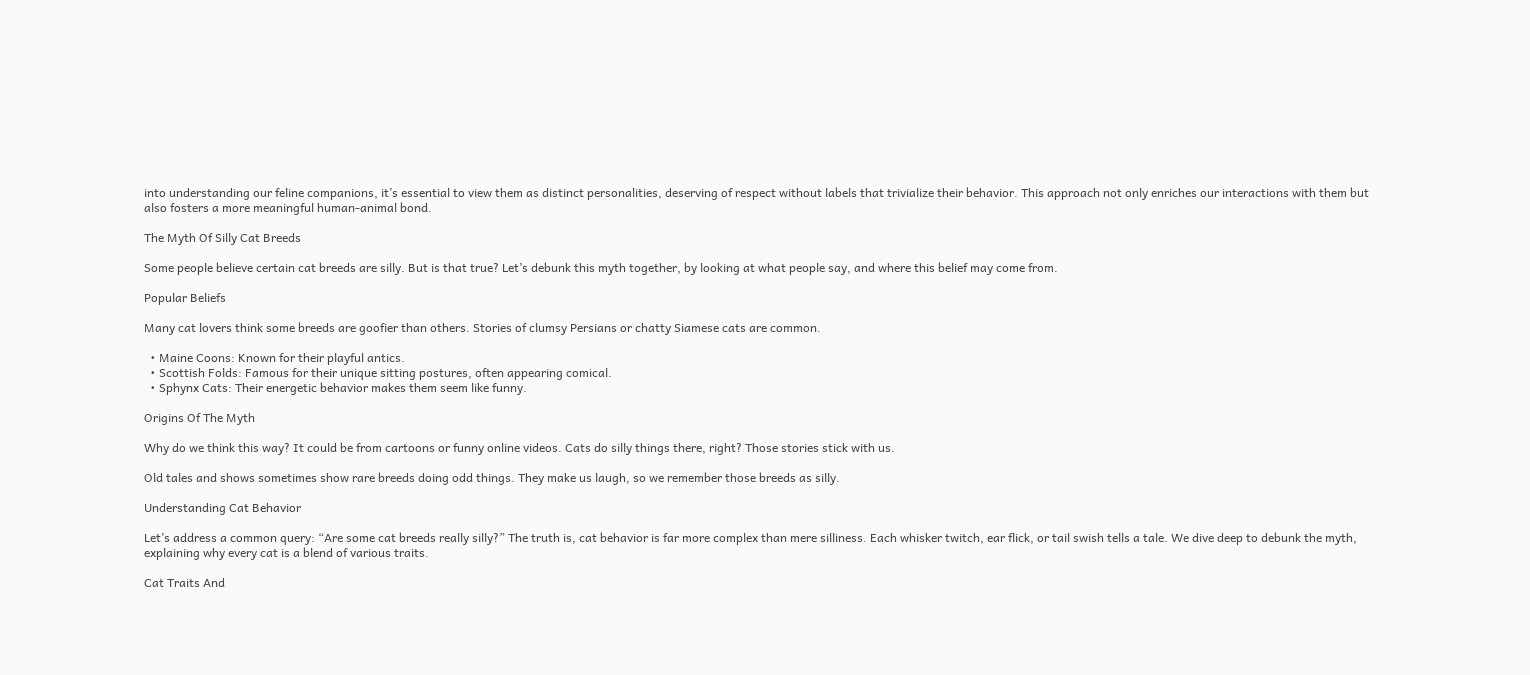into understanding our feline companions, it’s essential to view them as distinct personalities, deserving of respect without labels that trivialize their behavior. This approach not only enriches our interactions with them but also fosters a more meaningful human-animal bond.

The Myth Of Silly Cat Breeds

Some people believe certain cat breeds are silly. But is that true? Let’s debunk this myth together, by looking at what people say, and where this belief may come from.

Popular Beliefs

Many cat lovers think some breeds are goofier than others. Stories of clumsy Persians or chatty Siamese cats are common.

  • Maine Coons: Known for their playful antics.
  • Scottish Folds: Famous for their unique sitting postures, often appearing comical.
  • Sphynx Cats: Their energetic behavior makes them seem like funny.

Origins Of The Myth

Why do we think this way? It could be from cartoons or funny online videos. Cats do silly things there, right? Those stories stick with us.

Old tales and shows sometimes show rare breeds doing odd things. They make us laugh, so we remember those breeds as silly.

Understanding Cat Behavior

Let’s address a common query: “Are some cat breeds really silly?” The truth is, cat behavior is far more complex than mere silliness. Each whisker twitch, ear flick, or tail swish tells a tale. We dive deep to debunk the myth, explaining why every cat is a blend of various traits.

Cat Traits And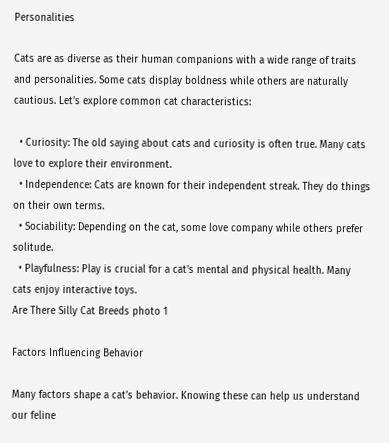Personalities

Cats are as diverse as their human companions with a wide range of traits and personalities. Some cats display boldness while others are naturally cautious. Let’s explore common cat characteristics:

  • Curiosity: The old saying about cats and curiosity is often true. Many cats love to explore their environment.
  • Independence: Cats are known for their independent streak. They do things on their own terms.
  • Sociability: Depending on the cat, some love company while others prefer solitude.
  • Playfulness: Play is crucial for a cat’s mental and physical health. Many cats enjoy interactive toys.
Are There Silly Cat Breeds photo 1

Factors Influencing Behavior

Many factors shape a cat’s behavior. Knowing these can help us understand our feline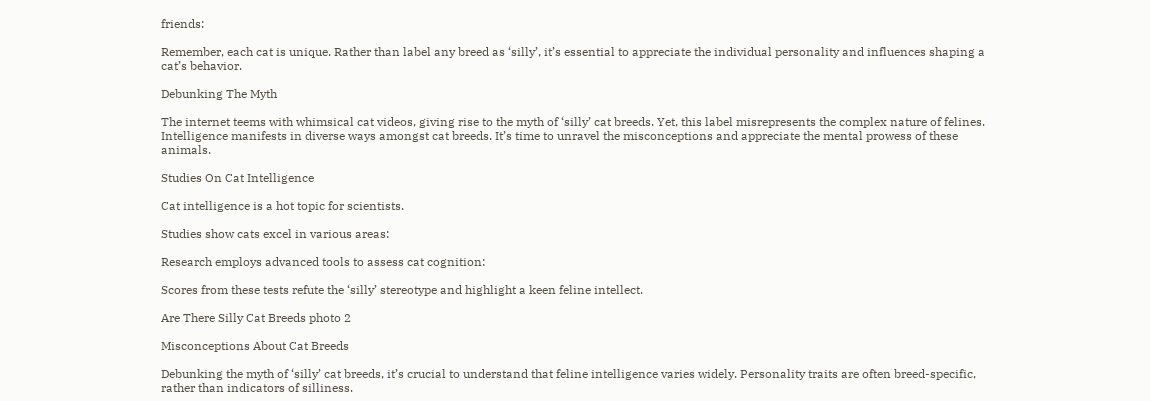friends:

Remember, each cat is unique. Rather than label any breed as ‘silly’, it’s essential to appreciate the individual personality and influences shaping a cat’s behavior.

Debunking The Myth

The internet teems with whimsical cat videos, giving rise to the myth of ‘silly’ cat breeds. Yet, this label misrepresents the complex nature of felines. Intelligence manifests in diverse ways amongst cat breeds. It’s time to unravel the misconceptions and appreciate the mental prowess of these animals.

Studies On Cat Intelligence

Cat intelligence is a hot topic for scientists.

Studies show cats excel in various areas:

Research employs advanced tools to assess cat cognition:

Scores from these tests refute the ‘silly’ stereotype and highlight a keen feline intellect.

Are There Silly Cat Breeds photo 2

Misconceptions About Cat Breeds

Debunking the myth of ‘silly’ cat breeds, it’s crucial to understand that feline intelligence varies widely. Personality traits are often breed-specific, rather than indicators of silliness.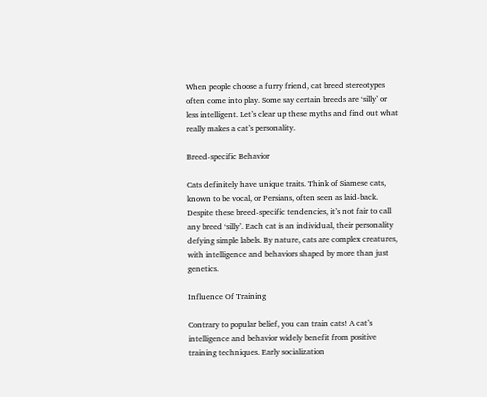When people choose a furry friend, cat breed stereotypes often come into play. Some say certain breeds are ‘silly’ or less intelligent. Let’s clear up these myths and find out what really makes a cat’s personality.

Breed-specific Behavior

Cats definitely have unique traits. Think of Siamese cats, known to be vocal, or Persians, often seen as laid-back. Despite these breed-specific tendencies, it’s not fair to call any breed ‘silly’. Each cat is an individual, their personality defying simple labels. By nature, cats are complex creatures, with intelligence and behaviors shaped by more than just genetics.

Influence Of Training

Contrary to popular belief, you can train cats! A cat’s intelligence and behavior widely benefit from positive training techniques. Early socialization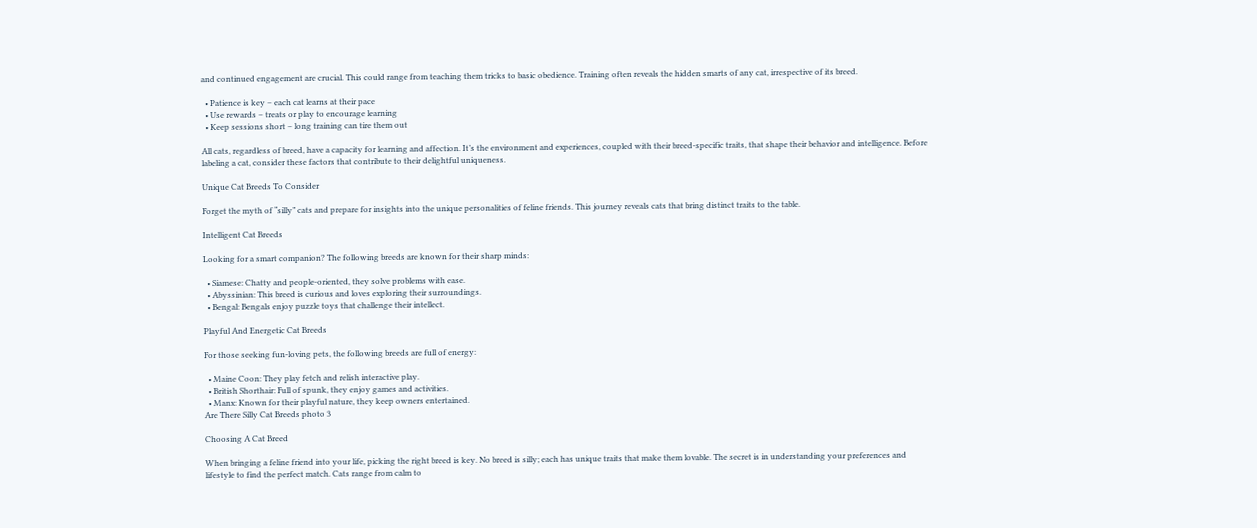and continued engagement are crucial. This could range from teaching them tricks to basic obedience. Training often reveals the hidden smarts of any cat, irrespective of its breed.

  • Patience is key – each cat learns at their pace
  • Use rewards – treats or play to encourage learning
  • Keep sessions short – long training can tire them out

All cats, regardless of breed, have a capacity for learning and affection. It’s the environment and experiences, coupled with their breed-specific traits, that shape their behavior and intelligence. Before labeling a cat, consider these factors that contribute to their delightful uniqueness.

Unique Cat Breeds To Consider

Forget the myth of “silly” cats and prepare for insights into the unique personalities of feline friends. This journey reveals cats that bring distinct traits to the table.

Intelligent Cat Breeds

Looking for a smart companion? The following breeds are known for their sharp minds:

  • Siamese: Chatty and people-oriented, they solve problems with ease.
  • Abyssinian: This breed is curious and loves exploring their surroundings.
  • Bengal: Bengals enjoy puzzle toys that challenge their intellect.

Playful And Energetic Cat Breeds

For those seeking fun-loving pets, the following breeds are full of energy:

  • Maine Coon: They play fetch and relish interactive play.
  • British Shorthair: Full of spunk, they enjoy games and activities.
  • Manx: Known for their playful nature, they keep owners entertained.
Are There Silly Cat Breeds photo 3

Choosing A Cat Breed

When bringing a feline friend into your life, picking the right breed is key. No breed is silly; each has unique traits that make them lovable. The secret is in understanding your preferences and lifestyle to find the perfect match. Cats range from calm to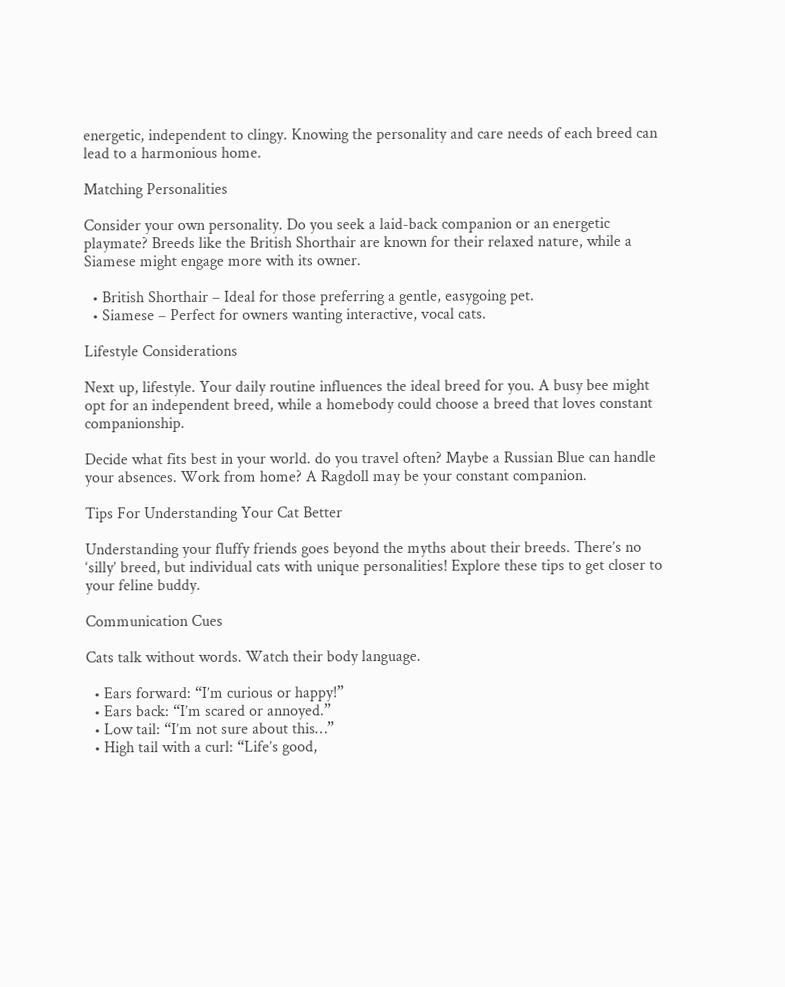energetic, independent to clingy. Knowing the personality and care needs of each breed can lead to a harmonious home.

Matching Personalities

Consider your own personality. Do you seek a laid-back companion or an energetic playmate? Breeds like the British Shorthair are known for their relaxed nature, while a Siamese might engage more with its owner.

  • British Shorthair – Ideal for those preferring a gentle, easygoing pet.
  • Siamese – Perfect for owners wanting interactive, vocal cats.

Lifestyle Considerations

Next up, lifestyle. Your daily routine influences the ideal breed for you. A busy bee might opt for an independent breed, while a homebody could choose a breed that loves constant companionship.

Decide what fits best in your world. do you travel often? Maybe a Russian Blue can handle your absences. Work from home? A Ragdoll may be your constant companion.

Tips For Understanding Your Cat Better

Understanding your fluffy friends goes beyond the myths about their breeds. There’s no ‘silly’ breed, but individual cats with unique personalities! Explore these tips to get closer to your feline buddy.

Communication Cues

Cats talk without words. Watch their body language.

  • Ears forward: “I’m curious or happy!”
  • Ears back: “I’m scared or annoyed.”
  • Low tail: “I’m not sure about this…”
  • High tail with a curl: “Life’s good,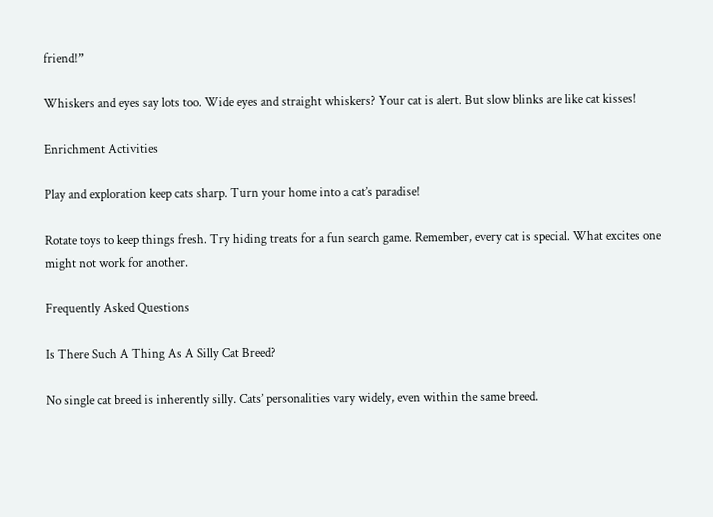friend!”

Whiskers and eyes say lots too. Wide eyes and straight whiskers? Your cat is alert. But slow blinks are like cat kisses!

Enrichment Activities

Play and exploration keep cats sharp. Turn your home into a cat’s paradise!

Rotate toys to keep things fresh. Try hiding treats for a fun search game. Remember, every cat is special. What excites one might not work for another.

Frequently Asked Questions

Is There Such A Thing As A Silly Cat Breed?

No single cat breed is inherently silly. Cats’ personalities vary widely, even within the same breed.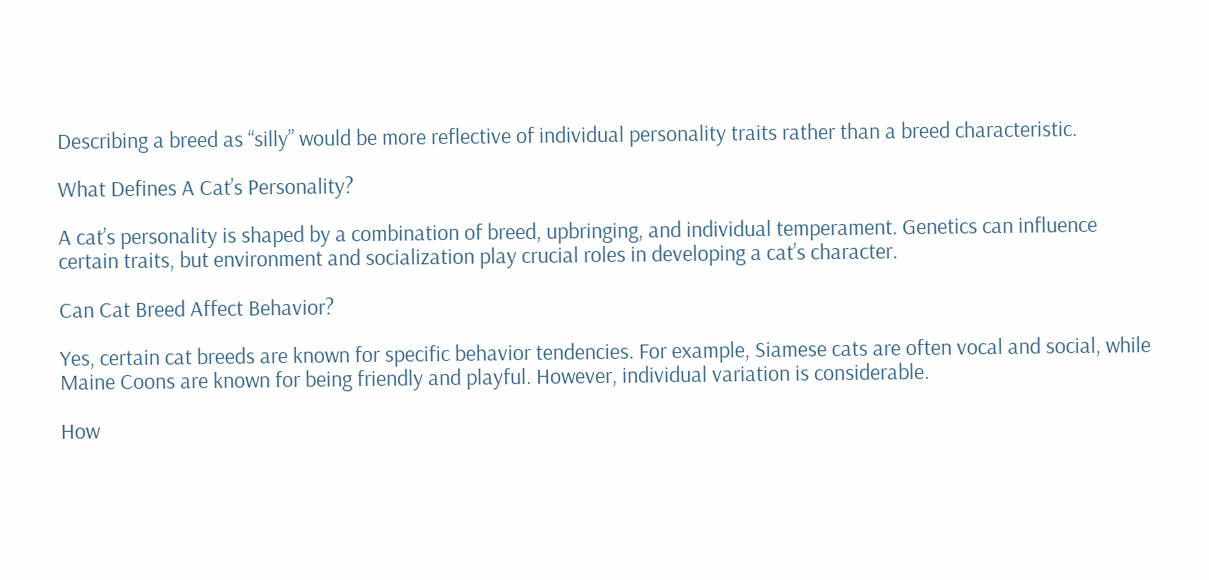Describing a breed as “silly” would be more reflective of individual personality traits rather than a breed characteristic.

What Defines A Cat’s Personality?

A cat’s personality is shaped by a combination of breed, upbringing, and individual temperament. Genetics can influence certain traits, but environment and socialization play crucial roles in developing a cat’s character.

Can Cat Breed Affect Behavior?

Yes, certain cat breeds are known for specific behavior tendencies. For example, Siamese cats are often vocal and social, while Maine Coons are known for being friendly and playful. However, individual variation is considerable.

How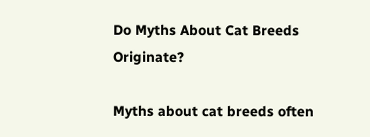Do Myths About Cat Breeds Originate?

Myths about cat breeds often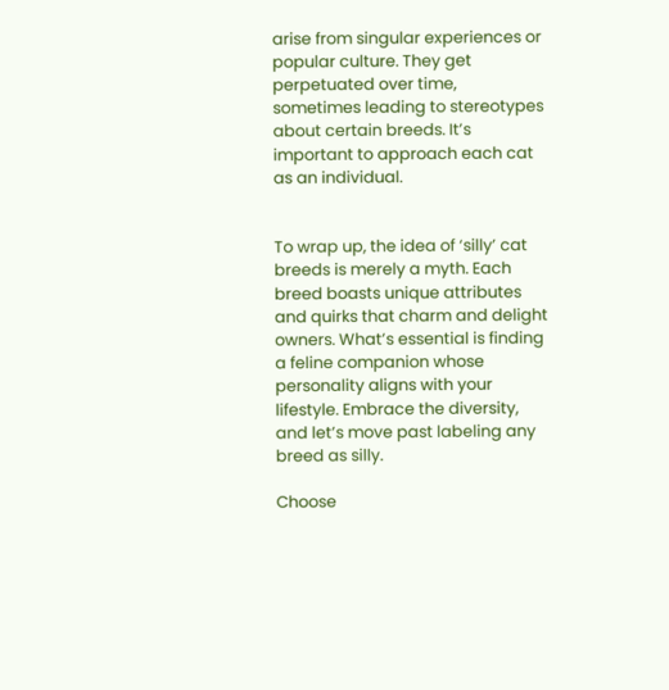arise from singular experiences or popular culture. They get perpetuated over time, sometimes leading to stereotypes about certain breeds. It’s important to approach each cat as an individual.


To wrap up, the idea of ‘silly’ cat breeds is merely a myth. Each breed boasts unique attributes and quirks that charm and delight owners. What’s essential is finding a feline companion whose personality aligns with your lifestyle. Embrace the diversity, and let’s move past labeling any breed as silly.

Choose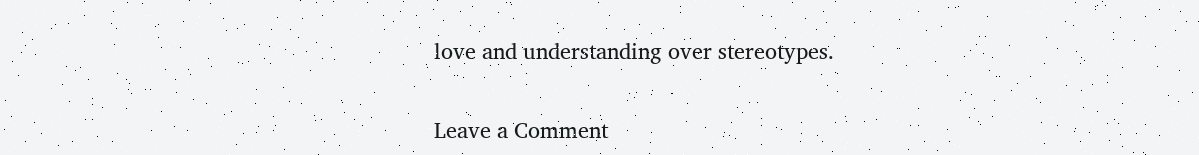love and understanding over stereotypes.

Leave a Comment